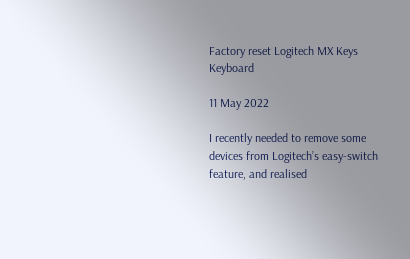Factory reset Logitech MX Keys Keyboard

11 May 2022

I recently needed to remove some devices from Logitech’s easy-switch feature, and realised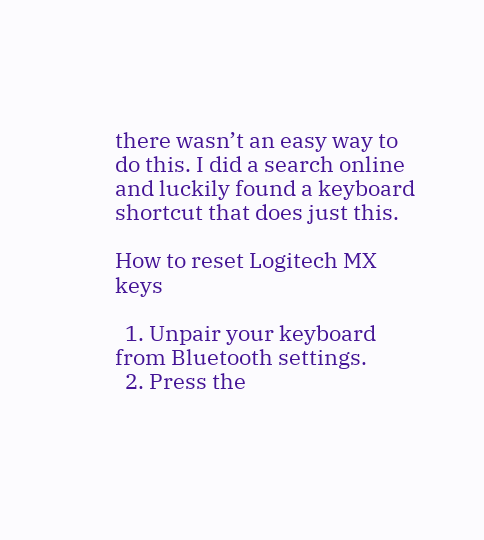there wasn’t an easy way to do this. I did a search online and luckily found a keyboard shortcut that does just this.

How to reset Logitech MX keys

  1. Unpair your keyboard from Bluetooth settings.
  2. Press the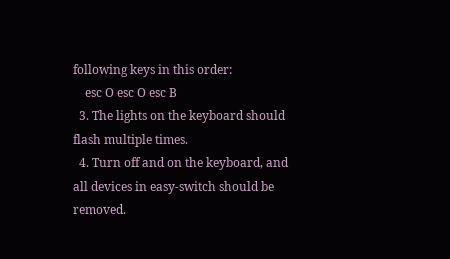following keys in this order:
    esc O esc O esc B
  3. The lights on the keyboard should flash multiple times.
  4. Turn off and on the keyboard, and all devices in easy-switch should be removed.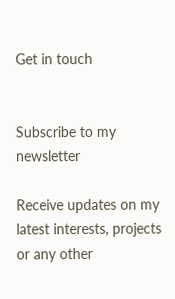Get in touch


Subscribe to my newsletter

Receive updates on my latest interests, projects or any other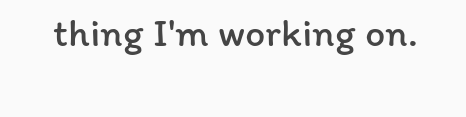thing I'm working on.